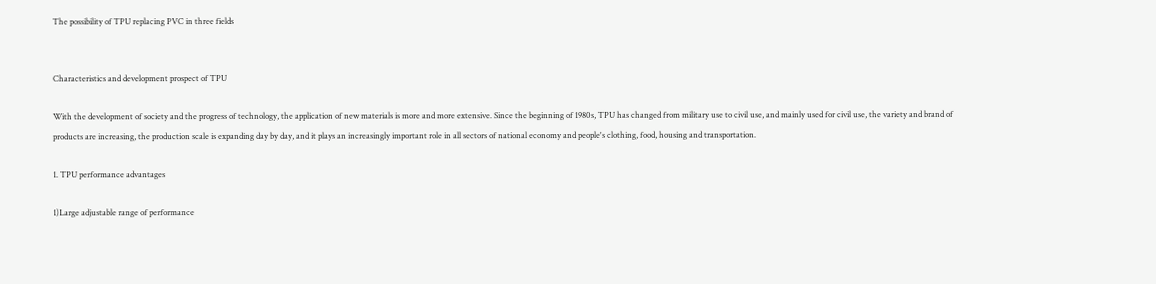The possibility of TPU replacing PVC in three fields


Characteristics and development prospect of TPU

With the development of society and the progress of technology, the application of new materials is more and more extensive. Since the beginning of 1980s, TPU has changed from military use to civil use, and mainly used for civil use, the variety and brand of products are increasing, the production scale is expanding day by day, and it plays an increasingly important role in all sectors of national economy and people's clothing, food, housing and transportation.

1. TPU performance advantages

1)Large adjustable range of performance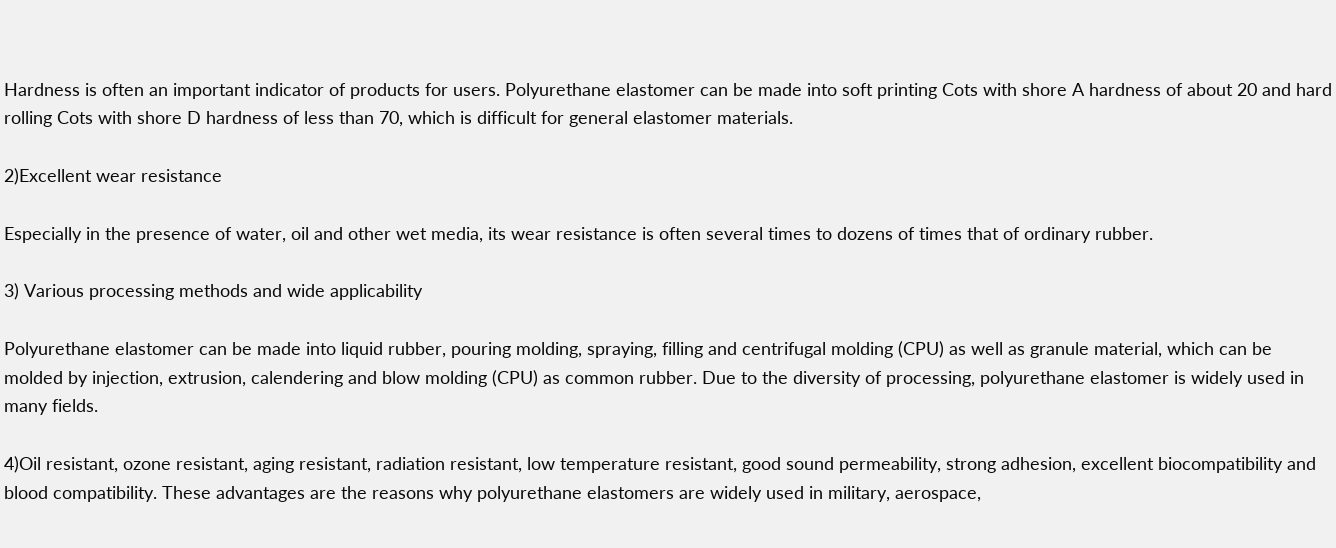Hardness is often an important indicator of products for users. Polyurethane elastomer can be made into soft printing Cots with shore A hardness of about 20 and hard rolling Cots with shore D hardness of less than 70, which is difficult for general elastomer materials.

2)Excellent wear resistance

Especially in the presence of water, oil and other wet media, its wear resistance is often several times to dozens of times that of ordinary rubber.

3) Various processing methods and wide applicability

Polyurethane elastomer can be made into liquid rubber, pouring molding, spraying, filling and centrifugal molding (CPU) as well as granule material, which can be molded by injection, extrusion, calendering and blow molding (CPU) as common rubber. Due to the diversity of processing, polyurethane elastomer is widely used in many fields.

4)Oil resistant, ozone resistant, aging resistant, radiation resistant, low temperature resistant, good sound permeability, strong adhesion, excellent biocompatibility and blood compatibility. These advantages are the reasons why polyurethane elastomers are widely used in military, aerospace,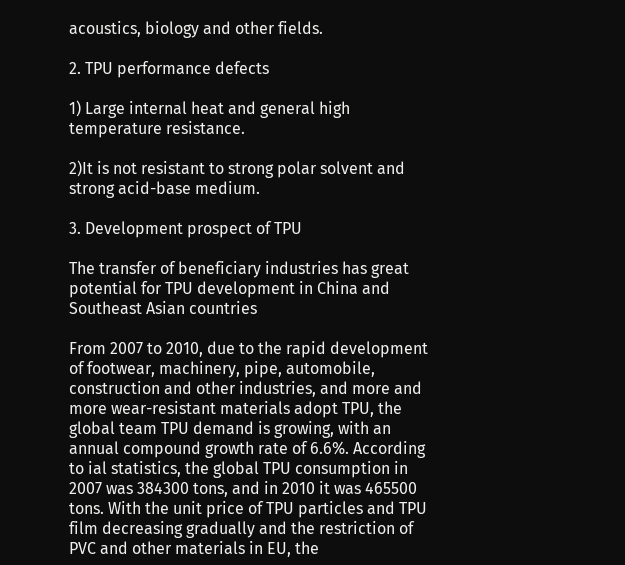acoustics, biology and other fields.

2. TPU performance defects

1) Large internal heat and general high temperature resistance.

2)It is not resistant to strong polar solvent and strong acid-base medium.

3. Development prospect of TPU

The transfer of beneficiary industries has great potential for TPU development in China and Southeast Asian countries

From 2007 to 2010, due to the rapid development of footwear, machinery, pipe, automobile, construction and other industries, and more and more wear-resistant materials adopt TPU, the global team TPU demand is growing, with an annual compound growth rate of 6.6%. According to ial statistics, the global TPU consumption in 2007 was 384300 tons, and in 2010 it was 465500 tons. With the unit price of TPU particles and TPU film decreasing gradually and the restriction of PVC and other materials in EU, the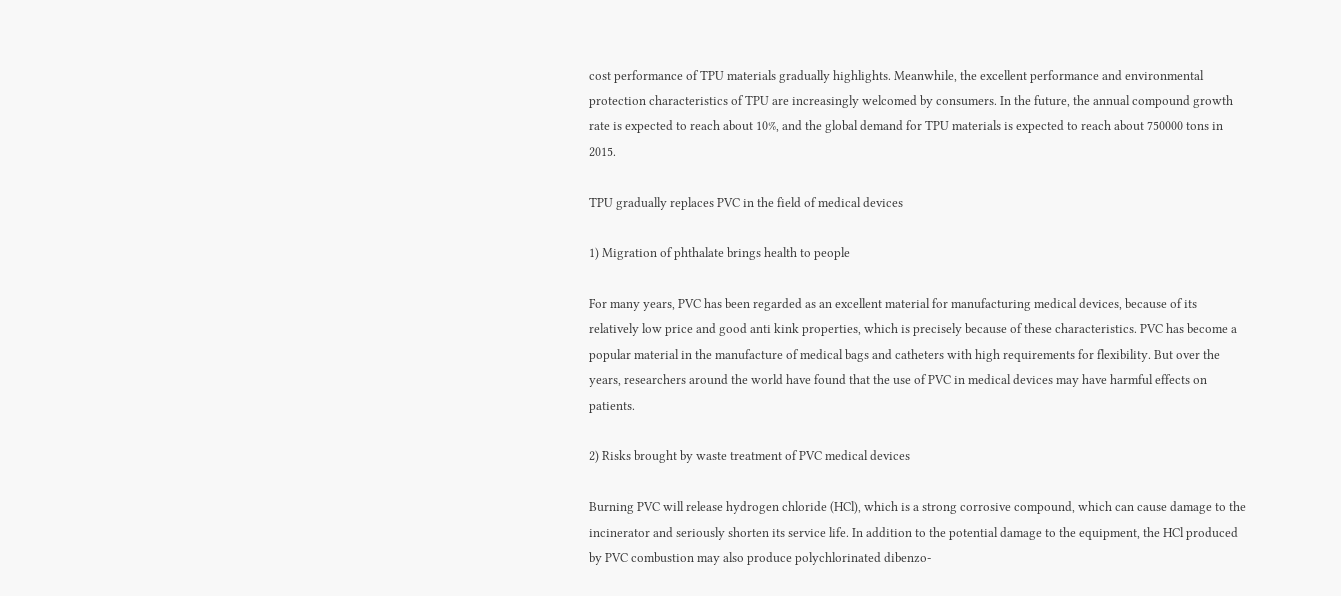cost performance of TPU materials gradually highlights. Meanwhile, the excellent performance and environmental protection characteristics of TPU are increasingly welcomed by consumers. In the future, the annual compound growth rate is expected to reach about 10%, and the global demand for TPU materials is expected to reach about 750000 tons in 2015.

TPU gradually replaces PVC in the field of medical devices

1) Migration of phthalate brings health to people

For many years, PVC has been regarded as an excellent material for manufacturing medical devices, because of its relatively low price and good anti kink properties, which is precisely because of these characteristics. PVC has become a popular material in the manufacture of medical bags and catheters with high requirements for flexibility. But over the years, researchers around the world have found that the use of PVC in medical devices may have harmful effects on patients.

2) Risks brought by waste treatment of PVC medical devices

Burning PVC will release hydrogen chloride (HCl), which is a strong corrosive compound, which can cause damage to the incinerator and seriously shorten its service life. In addition to the potential damage to the equipment, the HCl produced by PVC combustion may also produce polychlorinated dibenzo-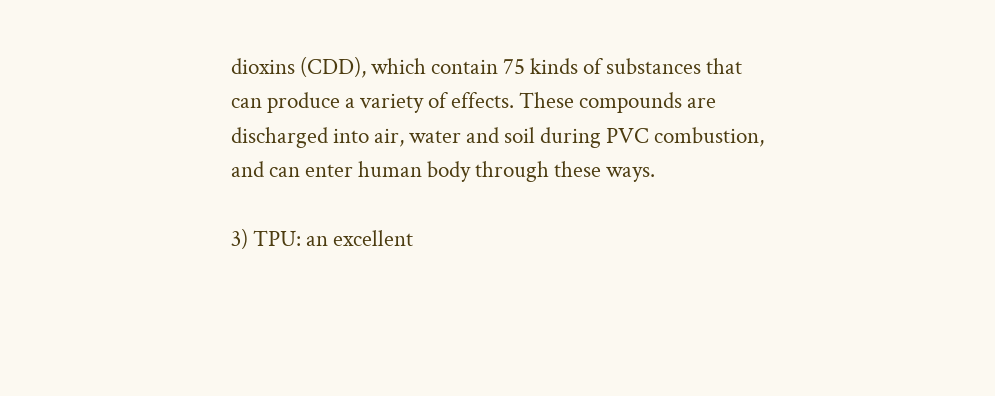dioxins (CDD), which contain 75 kinds of substances that can produce a variety of effects. These compounds are discharged into air, water and soil during PVC combustion, and can enter human body through these ways.

3) TPU: an excellent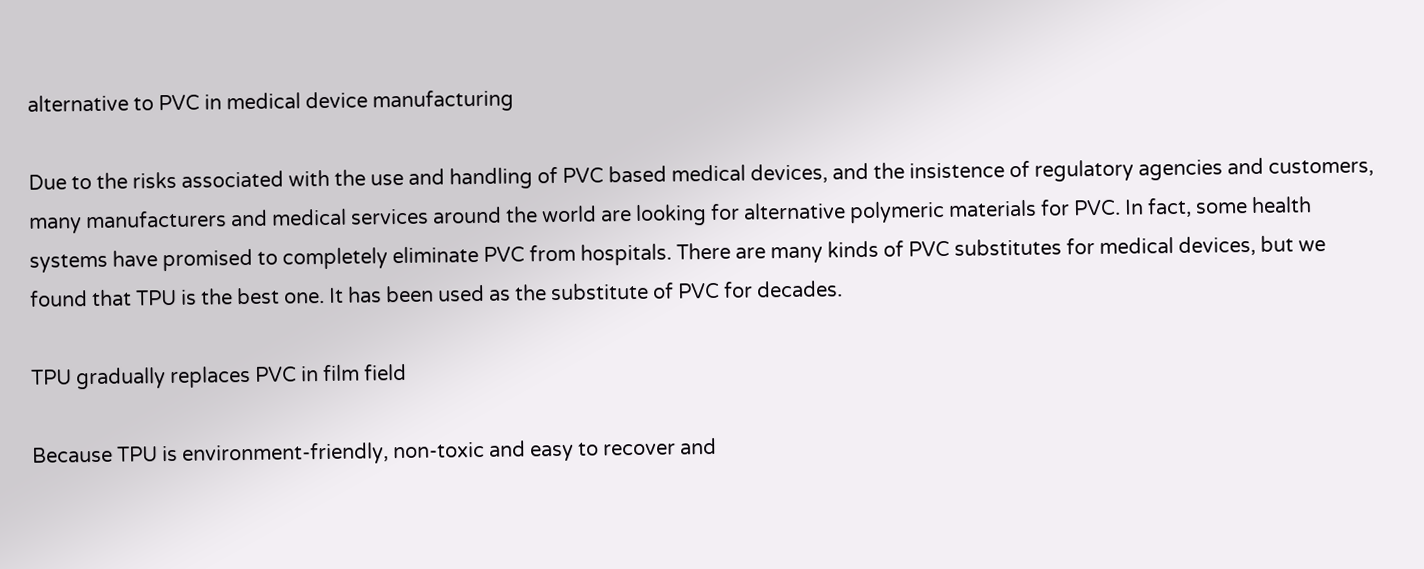alternative to PVC in medical device manufacturing

Due to the risks associated with the use and handling of PVC based medical devices, and the insistence of regulatory agencies and customers, many manufacturers and medical services around the world are looking for alternative polymeric materials for PVC. In fact, some health systems have promised to completely eliminate PVC from hospitals. There are many kinds of PVC substitutes for medical devices, but we found that TPU is the best one. It has been used as the substitute of PVC for decades.

TPU gradually replaces PVC in film field

Because TPU is environment-friendly, non-toxic and easy to recover and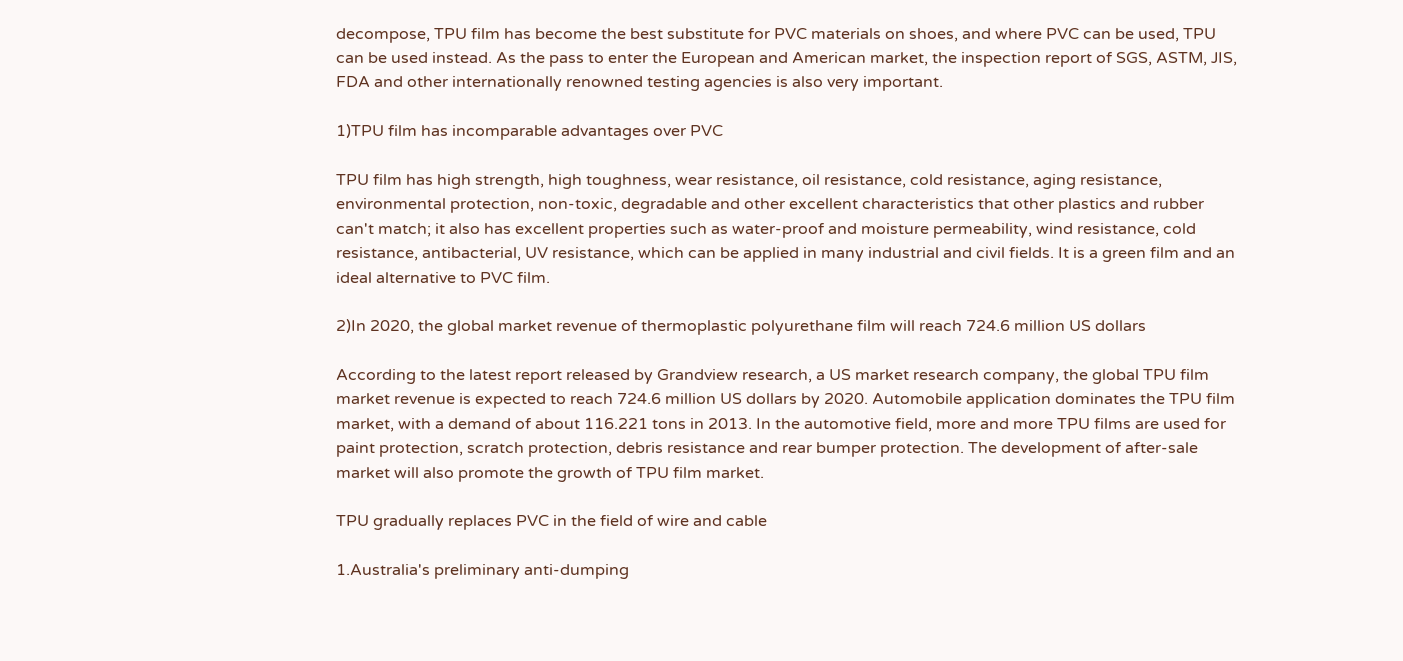decompose, TPU film has become the best substitute for PVC materials on shoes, and where PVC can be used, TPU can be used instead. As the pass to enter the European and American market, the inspection report of SGS, ASTM, JIS, FDA and other internationally renowned testing agencies is also very important.

1)TPU film has incomparable advantages over PVC

TPU film has high strength, high toughness, wear resistance, oil resistance, cold resistance, aging resistance, environmental protection, non-toxic, degradable and other excellent characteristics that other plastics and rubber can't match; it also has excellent properties such as water-proof and moisture permeability, wind resistance, cold resistance, antibacterial, UV resistance, which can be applied in many industrial and civil fields. It is a green film and an ideal alternative to PVC film.

2)In 2020, the global market revenue of thermoplastic polyurethane film will reach 724.6 million US dollars

According to the latest report released by Grandview research, a US market research company, the global TPU film market revenue is expected to reach 724.6 million US dollars by 2020. Automobile application dominates the TPU film market, with a demand of about 116.221 tons in 2013. In the automotive field, more and more TPU films are used for paint protection, scratch protection, debris resistance and rear bumper protection. The development of after-sale market will also promote the growth of TPU film market.

TPU gradually replaces PVC in the field of wire and cable

1.Australia's preliminary anti-dumping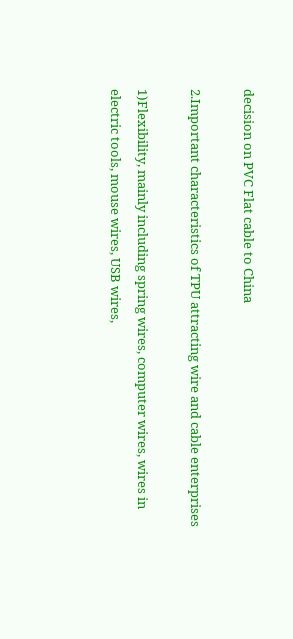decision on PVC Flat cable to China

2.Important characteristics of TPU attracting wire and cable enterprises

1)Flexibility, mainly including spring wires, computer wires, wires in electric tools, mouse wires, USB wires,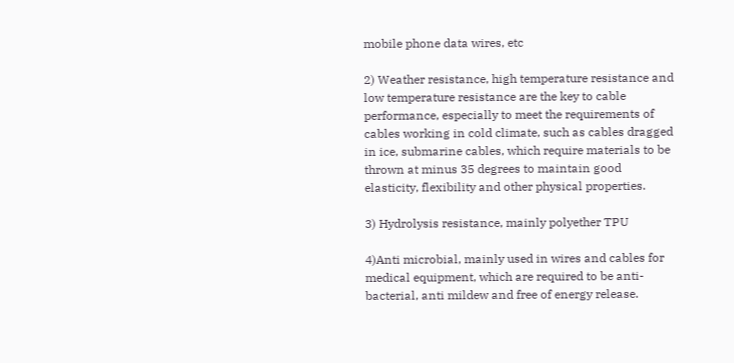mobile phone data wires, etc

2) Weather resistance, high temperature resistance and low temperature resistance are the key to cable performance, especially to meet the requirements of cables working in cold climate, such as cables dragged in ice, submarine cables, which require materials to be thrown at minus 35 degrees to maintain good elasticity, flexibility and other physical properties.

3) Hydrolysis resistance, mainly polyether TPU

4)Anti microbial, mainly used in wires and cables for medical equipment, which are required to be anti-bacterial, anti mildew and free of energy release.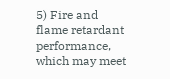5) Fire and flame retardant performance, which may meet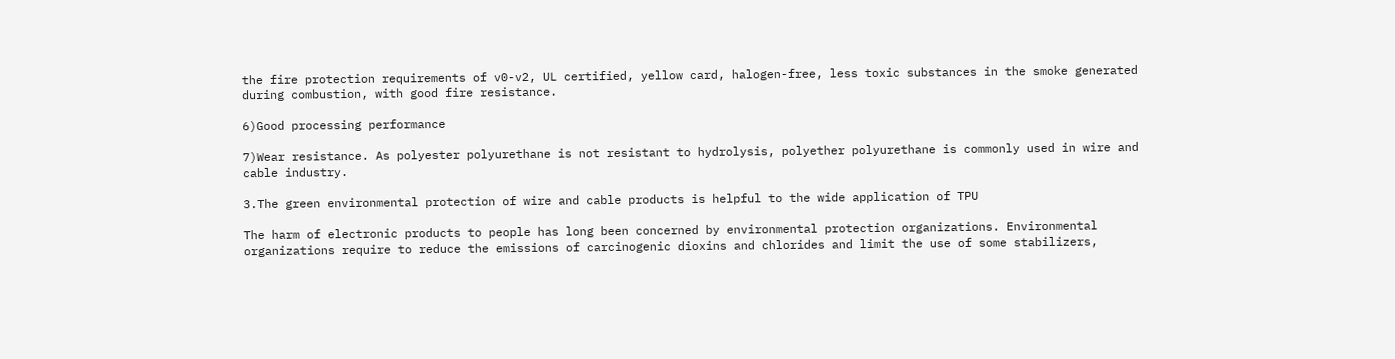the fire protection requirements of v0-v2, UL certified, yellow card, halogen-free, less toxic substances in the smoke generated during combustion, with good fire resistance.

6)Good processing performance

7)Wear resistance. As polyester polyurethane is not resistant to hydrolysis, polyether polyurethane is commonly used in wire and cable industry.

3.The green environmental protection of wire and cable products is helpful to the wide application of TPU

The harm of electronic products to people has long been concerned by environmental protection organizations. Environmental organizations require to reduce the emissions of carcinogenic dioxins and chlorides and limit the use of some stabilizers,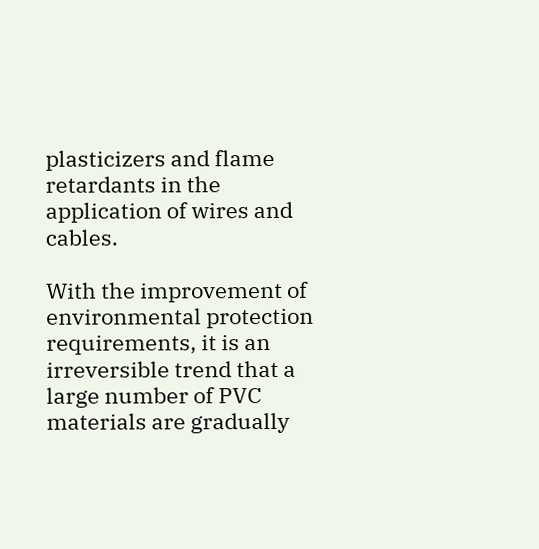plasticizers and flame retardants in the application of wires and cables.

With the improvement of environmental protection requirements, it is an irreversible trend that a large number of PVC materials are gradually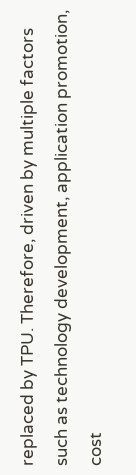replaced by TPU. Therefore, driven by multiple factors such as technology development, application promotion, cost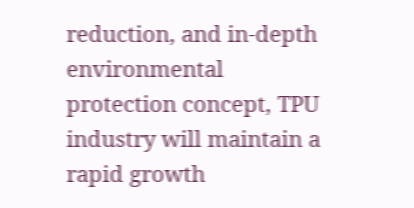reduction, and in-depth environmental protection concept, TPU industry will maintain a rapid growth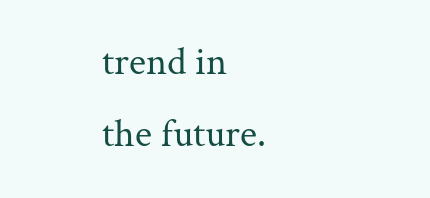trend in the future.